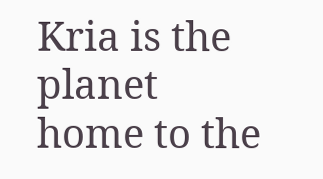Kria is the planet home to the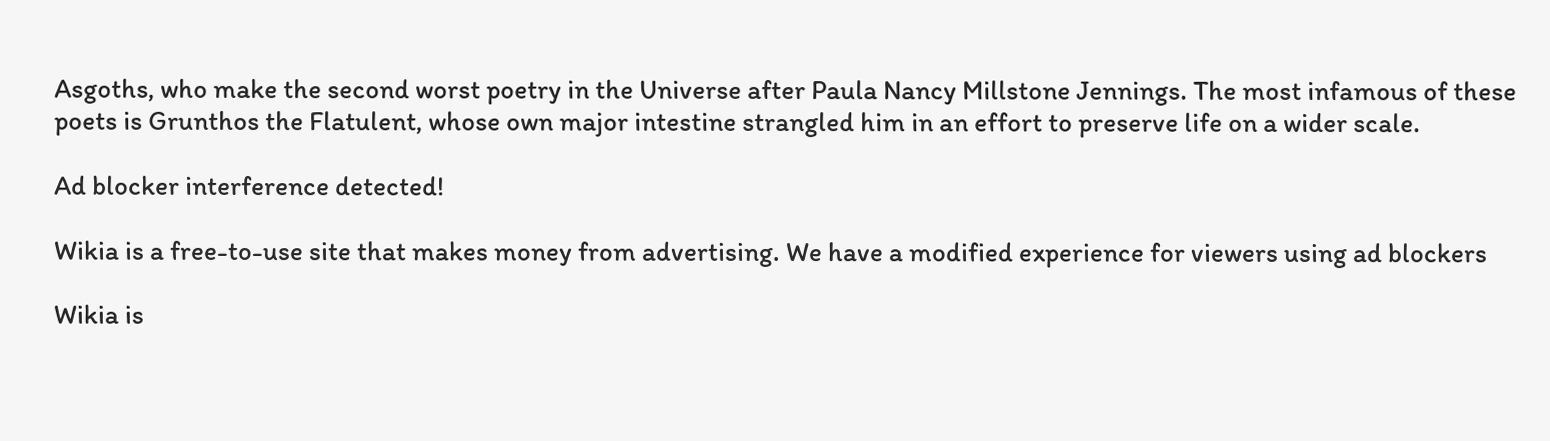Asgoths, who make the second worst poetry in the Universe after Paula Nancy Millstone Jennings. The most infamous of these poets is Grunthos the Flatulent, whose own major intestine strangled him in an effort to preserve life on a wider scale.

Ad blocker interference detected!

Wikia is a free-to-use site that makes money from advertising. We have a modified experience for viewers using ad blockers

Wikia is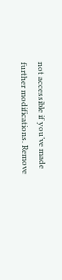not accessible if you’ve made further modifications. Remove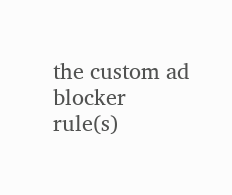the custom ad blocker rule(s)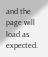and the page will load as expected.